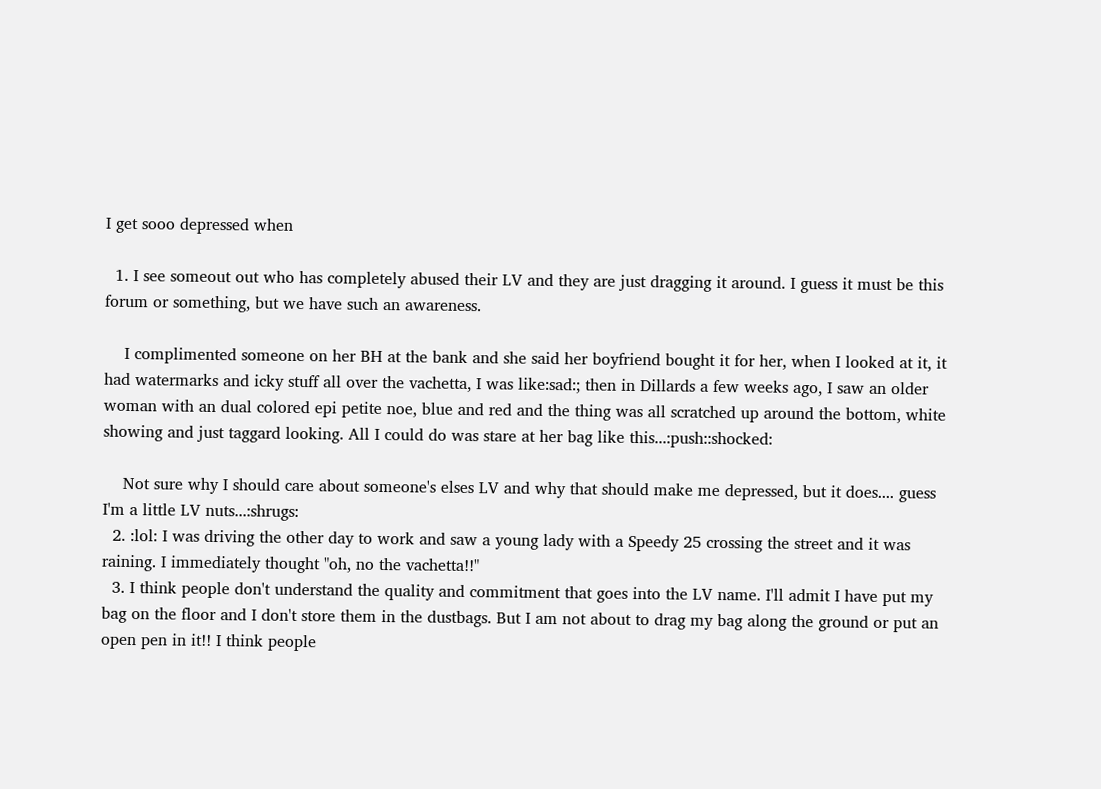I get sooo depressed when

  1. I see someout out who has completely abused their LV and they are just dragging it around. I guess it must be this forum or something, but we have such an awareness.

    I complimented someone on her BH at the bank and she said her boyfriend bought it for her, when I looked at it, it had watermarks and icky stuff all over the vachetta, I was like:sad:; then in Dillards a few weeks ago, I saw an older woman with an dual colored epi petite noe, blue and red and the thing was all scratched up around the bottom, white showing and just taggard looking. All I could do was stare at her bag like this...:push::shocked:

    Not sure why I should care about someone's elses LV and why that should make me depressed, but it does.... guess I'm a little LV nuts...:shrugs:
  2. :lol: I was driving the other day to work and saw a young lady with a Speedy 25 crossing the street and it was raining. I immediately thought "oh, no the vachetta!!"
  3. I think people don't understand the quality and commitment that goes into the LV name. I'll admit I have put my bag on the floor and I don't store them in the dustbags. But I am not about to drag my bag along the ground or put an open pen in it!! I think people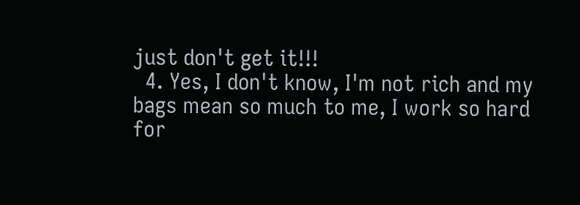just don't get it!!!
  4. Yes, I don't know, I'm not rich and my bags mean so much to me, I work so hard for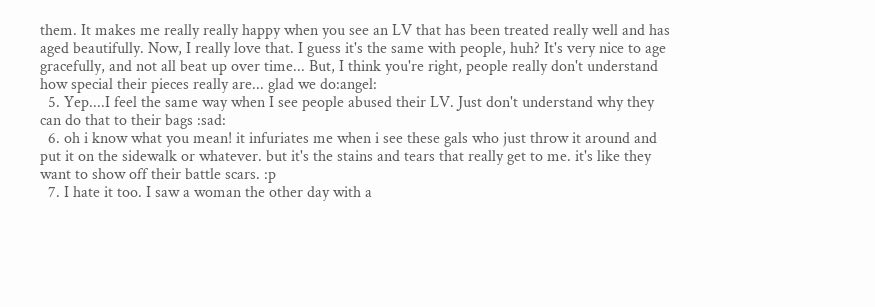them. It makes me really really happy when you see an LV that has been treated really well and has aged beautifully. Now, I really love that. I guess it's the same with people, huh? It's very nice to age gracefully, and not all beat up over time... But, I think you're right, people really don't understand how special their pieces really are... glad we do:angel:
  5. Yep....I feel the same way when I see people abused their LV. Just don't understand why they can do that to their bags :sad:
  6. oh i know what you mean! it infuriates me when i see these gals who just throw it around and put it on the sidewalk or whatever. but it's the stains and tears that really get to me. it's like they want to show off their battle scars. :p
  7. I hate it too. I saw a woman the other day with a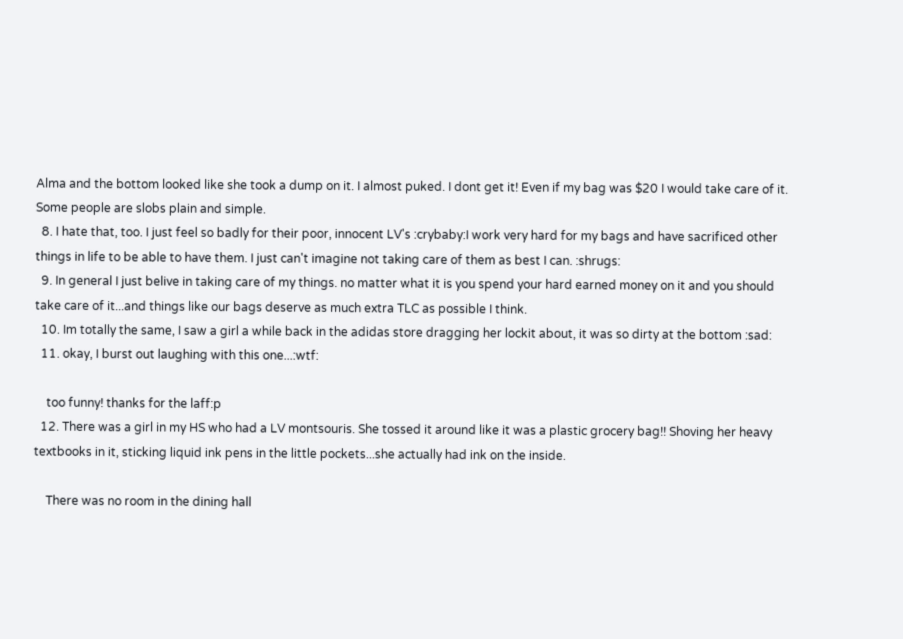Alma and the bottom looked like she took a dump on it. I almost puked. I dont get it! Even if my bag was $20 I would take care of it. Some people are slobs plain and simple.
  8. I hate that, too. I just feel so badly for their poor, innocent LV's :crybaby:I work very hard for my bags and have sacrificed other things in life to be able to have them. I just can't imagine not taking care of them as best I can. :shrugs:
  9. In general I just belive in taking care of my things. no matter what it is you spend your hard earned money on it and you should take care of it...and things like our bags deserve as much extra TLC as possible I think.
  10. Im totally the same, I saw a girl a while back in the adidas store dragging her lockit about, it was so dirty at the bottom :sad:
  11. okay, I burst out laughing with this one...:wtf:

    too funny! thanks for the laff:p
  12. There was a girl in my HS who had a LV montsouris. She tossed it around like it was a plastic grocery bag!! Shoving her heavy textbooks in it, sticking liquid ink pens in the little pockets...she actually had ink on the inside.

    There was no room in the dining hall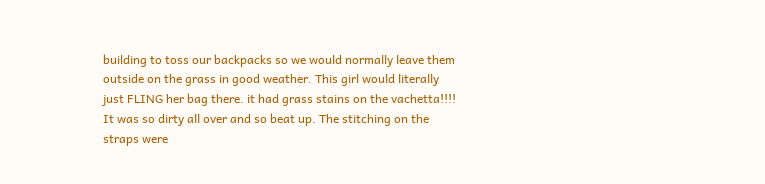building to toss our backpacks so we would normally leave them outside on the grass in good weather. This girl would literally just FLING her bag there. it had grass stains on the vachetta!!!! It was so dirty all over and so beat up. The stitching on the straps were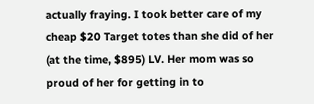actually fraying. I took better care of my cheap $20 Target totes than she did of her (at the time, $895) LV. Her mom was so proud of her for getting in to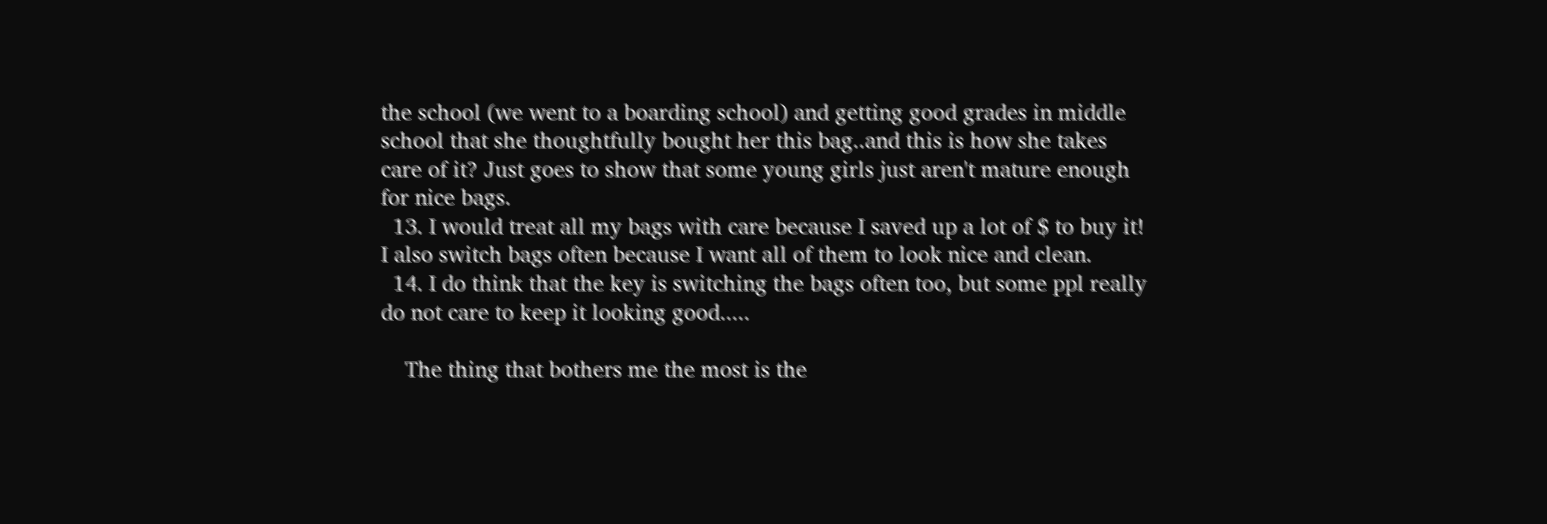the school (we went to a boarding school) and getting good grades in middle school that she thoughtfully bought her this bag..and this is how she takes care of it? Just goes to show that some young girls just aren't mature enough for nice bags.
  13. I would treat all my bags with care because I saved up a lot of $ to buy it! I also switch bags often because I want all of them to look nice and clean.
  14. I do think that the key is switching the bags often too, but some ppl really do not care to keep it looking good.....

    The thing that bothers me the most is the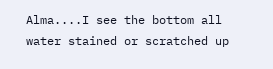Alma....I see the bottom all water stained or scratched up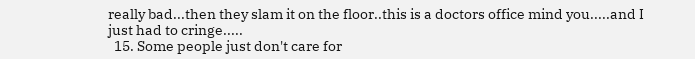really bad...then they slam it on the floor..this is a doctors office mind you.....and I just had to cringe.....
  15. Some people just don't care for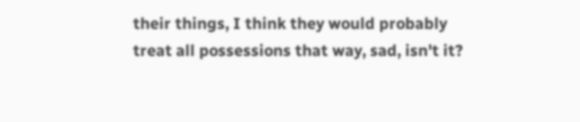their things, I think they would probably treat all possessions that way, sad, isn't it?